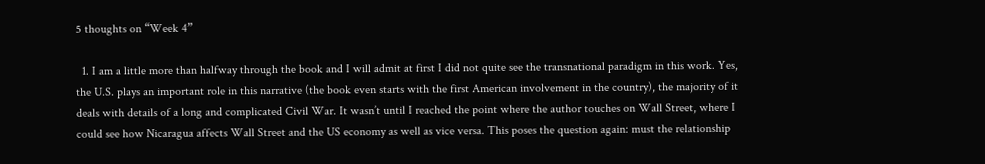5 thoughts on “Week 4”

  1. I am a little more than halfway through the book and I will admit at first I did not quite see the transnational paradigm in this work. Yes, the U.S. plays an important role in this narrative (the book even starts with the first American involvement in the country), the majority of it deals with details of a long and complicated Civil War. It wasn’t until I reached the point where the author touches on Wall Street, where I could see how Nicaragua affects Wall Street and the US economy as well as vice versa. This poses the question again: must the relationship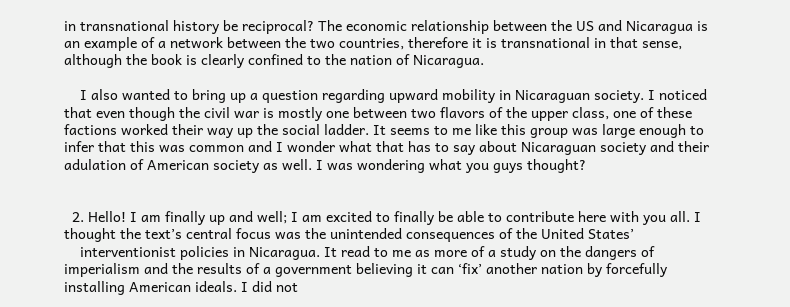in transnational history be reciprocal? The economic relationship between the US and Nicaragua is an example of a network between the two countries, therefore it is transnational in that sense, although the book is clearly confined to the nation of Nicaragua.

    I also wanted to bring up a question regarding upward mobility in Nicaraguan society. I noticed that even though the civil war is mostly one between two flavors of the upper class, one of these factions worked their way up the social ladder. It seems to me like this group was large enough to infer that this was common and I wonder what that has to say about Nicaraguan society and their adulation of American society as well. I was wondering what you guys thought?


  2. Hello! I am finally up and well; I am excited to finally be able to contribute here with you all. I thought the text’s central focus was the unintended consequences of the United States’
    interventionist policies in Nicaragua. It read to me as more of a study on the dangers of imperialism and the results of a government believing it can ‘fix’ another nation by forcefully installing American ideals. I did not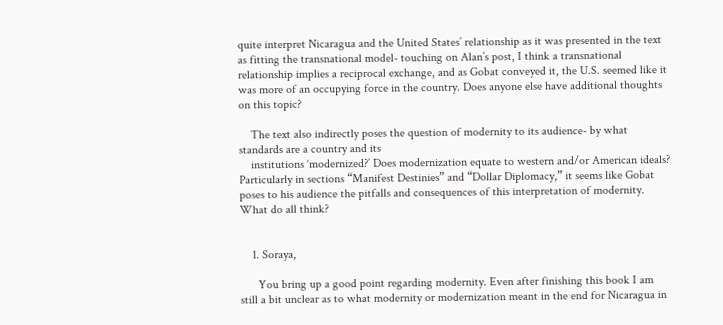quite interpret Nicaragua and the United States’ relationship as it was presented in the text as fitting the transnational model- touching on Alan’s post, I think a transnational relationship implies a reciprocal exchange, and as Gobat conveyed it, the U.S. seemed like it was more of an occupying force in the country. Does anyone else have additional thoughts on this topic?

    The text also indirectly poses the question of modernity to its audience- by what standards are a country and its
    institutions ‘modernized?’ Does modernization equate to western and/or American ideals? Particularly in sections “Manifest Destinies” and “Dollar Diplomacy,” it seems like Gobat poses to his audience the pitfalls and consequences of this interpretation of modernity. What do all think?


    1. Soraya,

      You bring up a good point regarding modernity. Even after finishing this book I am still a bit unclear as to what modernity or modernization meant in the end for Nicaragua in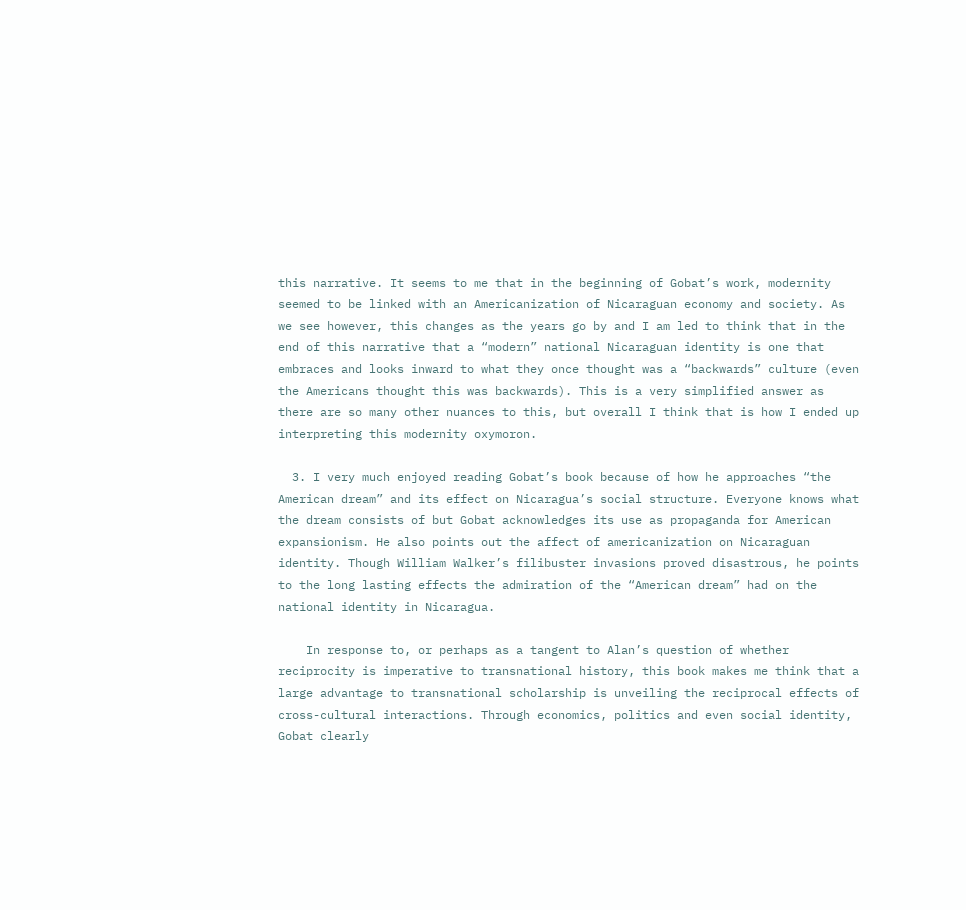this narrative. It seems to me that in the beginning of Gobat’s work, modernity seemed to be linked with an Americanization of Nicaraguan economy and society. As we see however, this changes as the years go by and I am led to think that in the end of this narrative that a “modern” national Nicaraguan identity is one that embraces and looks inward to what they once thought was a “backwards” culture (even the Americans thought this was backwards). This is a very simplified answer as there are so many other nuances to this, but overall I think that is how I ended up interpreting this modernity oxymoron.

  3. I very much enjoyed reading Gobat’s book because of how he approaches “the American dream” and its effect on Nicaragua’s social structure. Everyone knows what the dream consists of but Gobat acknowledges its use as propaganda for American expansionism. He also points out the affect of americanization on Nicaraguan identity. Though William Walker’s filibuster invasions proved disastrous, he points to the long lasting effects the admiration of the “American dream” had on the national identity in Nicaragua.

    In response to, or perhaps as a tangent to Alan’s question of whether reciprocity is imperative to transnational history, this book makes me think that a large advantage to transnational scholarship is unveiling the reciprocal effects of cross-cultural interactions. Through economics, politics and even social identity, Gobat clearly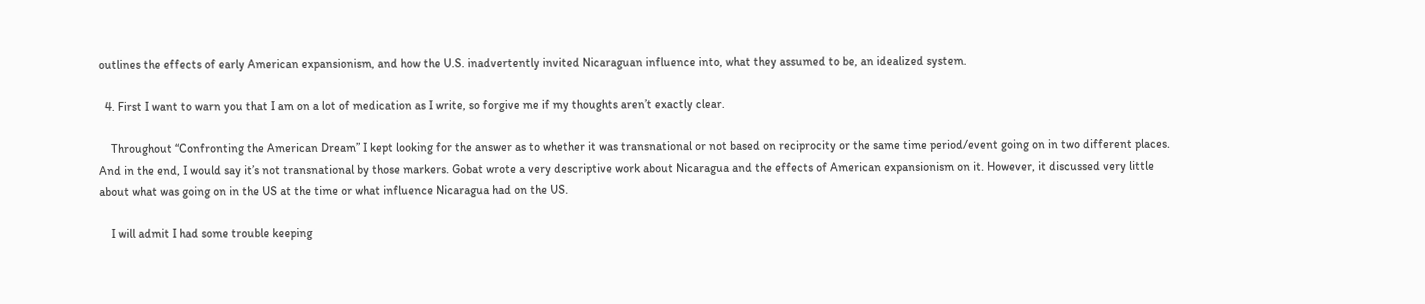outlines the effects of early American expansionism, and how the U.S. inadvertently invited Nicaraguan influence into, what they assumed to be, an idealized system.

  4. First I want to warn you that I am on a lot of medication as I write, so forgive me if my thoughts aren’t exactly clear.

    Throughout “Confronting the American Dream” I kept looking for the answer as to whether it was transnational or not based on reciprocity or the same time period/event going on in two different places. And in the end, I would say it’s not transnational by those markers. Gobat wrote a very descriptive work about Nicaragua and the effects of American expansionism on it. However, it discussed very little about what was going on in the US at the time or what influence Nicaragua had on the US.

    I will admit I had some trouble keeping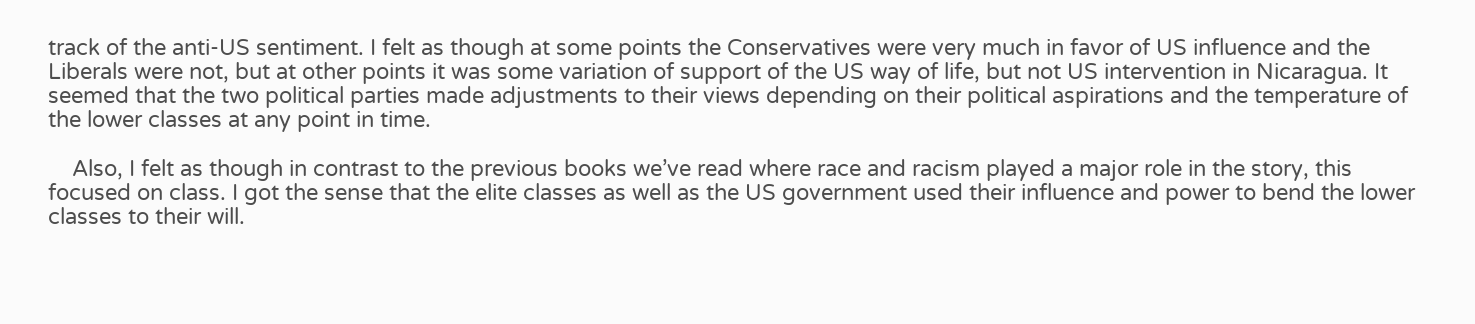track of the anti-US sentiment. I felt as though at some points the Conservatives were very much in favor of US influence and the Liberals were not, but at other points it was some variation of support of the US way of life, but not US intervention in Nicaragua. It seemed that the two political parties made adjustments to their views depending on their political aspirations and the temperature of the lower classes at any point in time.

    Also, I felt as though in contrast to the previous books we’ve read where race and racism played a major role in the story, this focused on class. I got the sense that the elite classes as well as the US government used their influence and power to bend the lower classes to their will.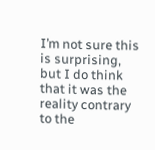I’m not sure this is surprising, but I do think that it was the reality contrary to the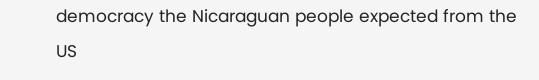democracy the Nicaraguan people expected from the US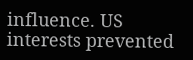influence. US interests prevented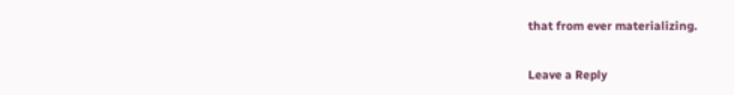that from ever materializing.

Leave a Reply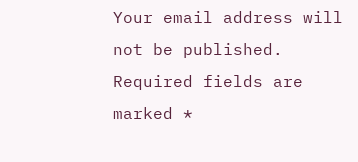Your email address will not be published. Required fields are marked *